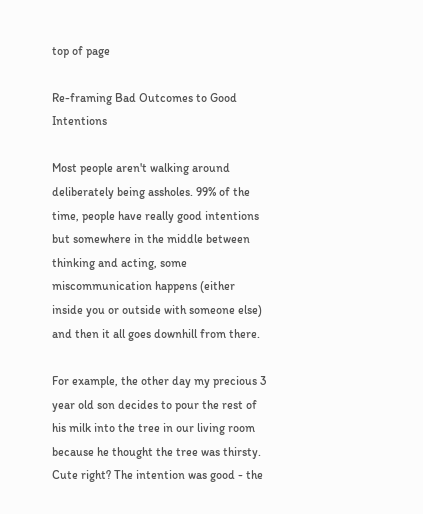top of page

Re-framing Bad Outcomes to Good Intentions

Most people aren't walking around deliberately being assholes. 99% of the time, people have really good intentions but somewhere in the middle between thinking and acting, some miscommunication happens (either inside you or outside with someone else) and then it all goes downhill from there.

For example, the other day my precious 3 year old son decides to pour the rest of his milk into the tree in our living room because he thought the tree was thirsty. Cute right? The intention was good - the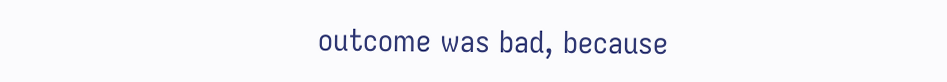outcome was bad, because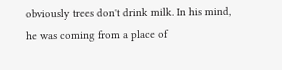obviously trees don't drink milk. In his mind, he was coming from a place of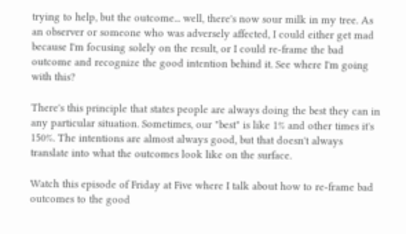trying to help, but the outcome... well, there's now sour milk in my tree. As an observer or someone who was adversely affected, I could either get mad because I'm focusing solely on the result, or I could re-frame the bad outcome and recognize the good intention behind it. See where I'm going with this?

There's this principle that states people are always doing the best they can in any particular situation. Sometimes, our "best" is like 1% and other times it's 150%. The intentions are almost always good, but that doesn't always translate into what the outcomes look like on the surface.

Watch this episode of Friday at Five where I talk about how to re-frame bad outcomes to the good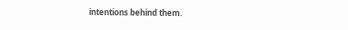intentions behind them.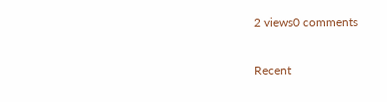2 views0 comments

Recent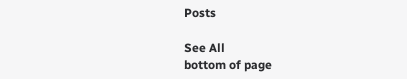Posts

See All
bottom of page